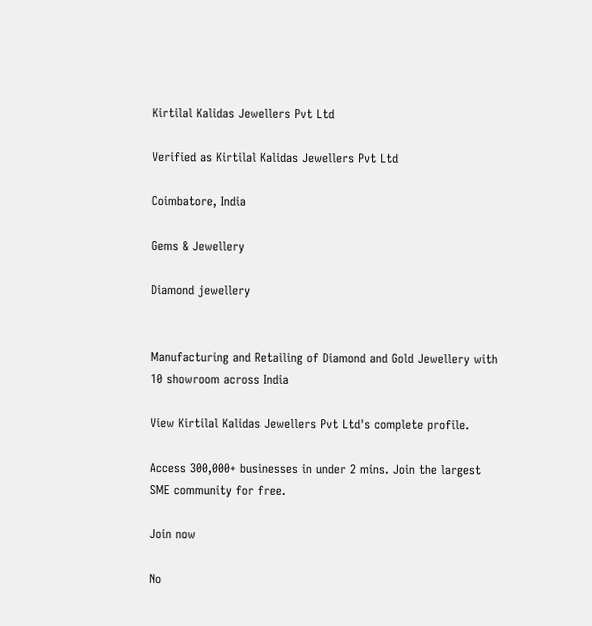Kirtilal Kalidas Jewellers Pvt Ltd

Verified as Kirtilal Kalidas Jewellers Pvt Ltd

Coimbatore, India

Gems & Jewellery

Diamond jewellery


Manufacturing and Retailing of Diamond and Gold Jewellery with 10 showroom across India

View Kirtilal Kalidas Jewellers Pvt Ltd's complete profile.

Access 300,000+ businesses in under 2 mins. Join the largest SME community for free.

Join now

No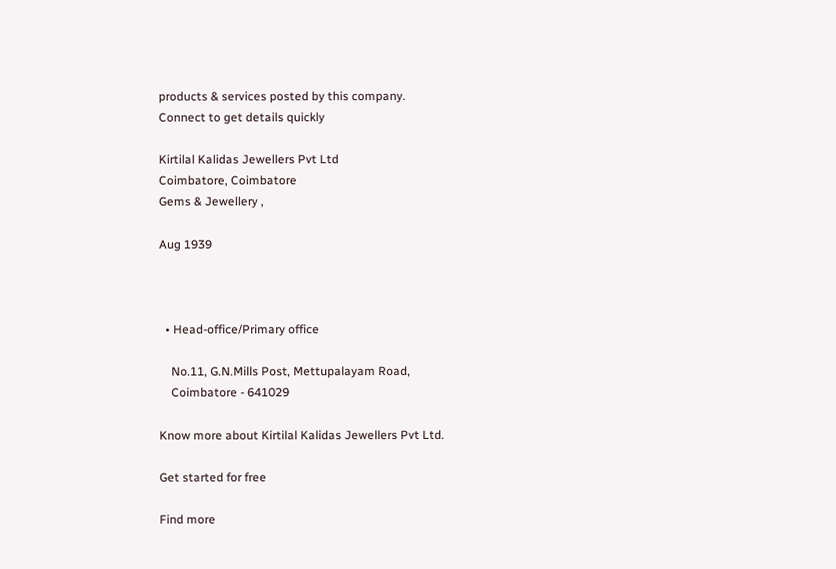products & services posted by this company.
Connect to get details quickly

Kirtilal Kalidas Jewellers Pvt Ltd
Coimbatore, Coimbatore
Gems & Jewellery ,

Aug 1939



  • Head-office/Primary office

    No.11, G.N.Mills Post, Mettupalayam Road,
    Coimbatore - 641029

Know more about Kirtilal Kalidas Jewellers Pvt Ltd.

Get started for free

Find more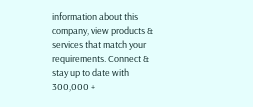information about this company, view products & services that match your requirements. Connect & stay up to date with 300,000 +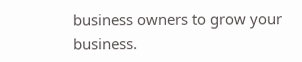business owners to grow your business.